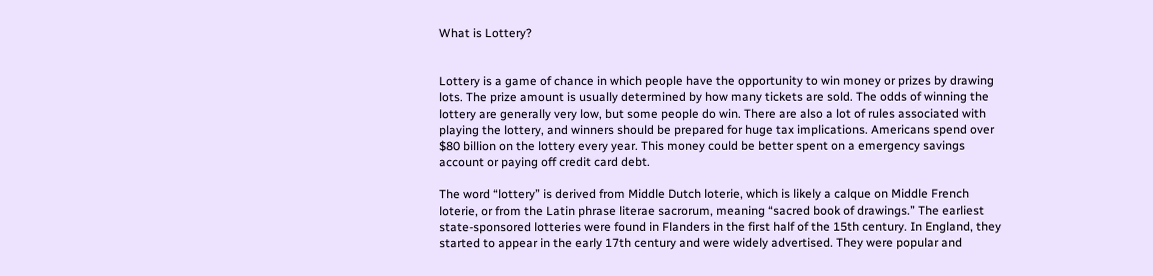What is Lottery?


Lottery is a game of chance in which people have the opportunity to win money or prizes by drawing lots. The prize amount is usually determined by how many tickets are sold. The odds of winning the lottery are generally very low, but some people do win. There are also a lot of rules associated with playing the lottery, and winners should be prepared for huge tax implications. Americans spend over $80 billion on the lottery every year. This money could be better spent on a emergency savings account or paying off credit card debt.

The word “lottery” is derived from Middle Dutch loterie, which is likely a calque on Middle French loterie, or from the Latin phrase literae sacrorum, meaning “sacred book of drawings.” The earliest state-sponsored lotteries were found in Flanders in the first half of the 15th century. In England, they started to appear in the early 17th century and were widely advertised. They were popular and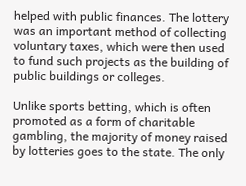helped with public finances. The lottery was an important method of collecting voluntary taxes, which were then used to fund such projects as the building of public buildings or colleges.

Unlike sports betting, which is often promoted as a form of charitable gambling, the majority of money raised by lotteries goes to the state. The only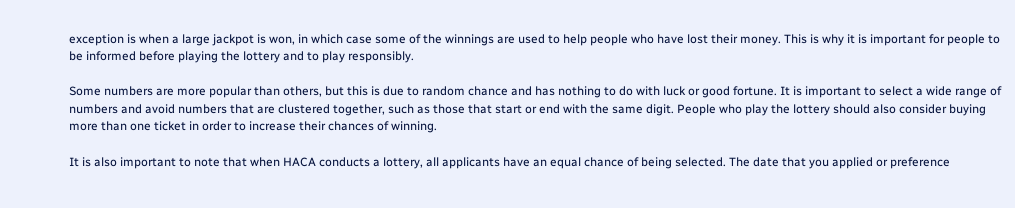exception is when a large jackpot is won, in which case some of the winnings are used to help people who have lost their money. This is why it is important for people to be informed before playing the lottery and to play responsibly.

Some numbers are more popular than others, but this is due to random chance and has nothing to do with luck or good fortune. It is important to select a wide range of numbers and avoid numbers that are clustered together, such as those that start or end with the same digit. People who play the lottery should also consider buying more than one ticket in order to increase their chances of winning.

It is also important to note that when HACA conducts a lottery, all applicants have an equal chance of being selected. The date that you applied or preference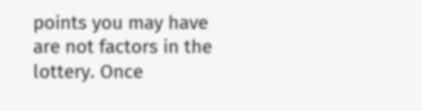points you may have are not factors in the lottery. Once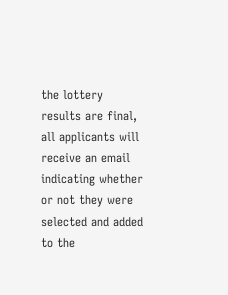the lottery results are final, all applicants will receive an email indicating whether or not they were selected and added to the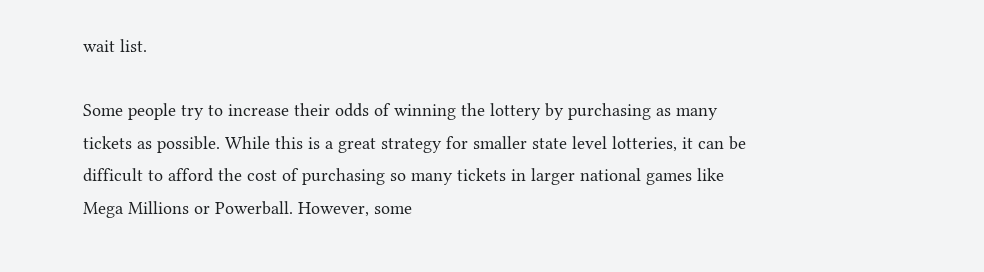wait list.

Some people try to increase their odds of winning the lottery by purchasing as many tickets as possible. While this is a great strategy for smaller state level lotteries, it can be difficult to afford the cost of purchasing so many tickets in larger national games like Mega Millions or Powerball. However, some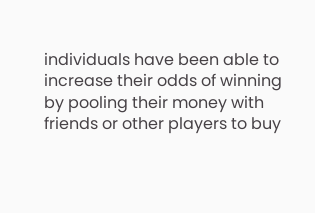individuals have been able to increase their odds of winning by pooling their money with friends or other players to buy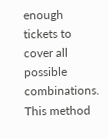enough tickets to cover all possible combinations. This method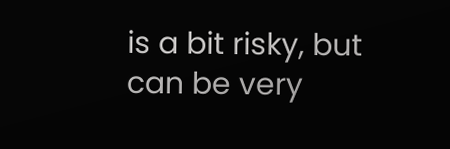is a bit risky, but can be very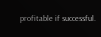profitable if successful.